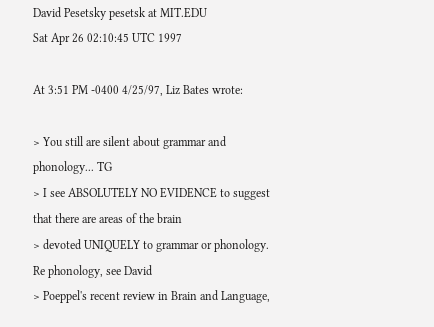David Pesetsky pesetsk at MIT.EDU
Sat Apr 26 02:10:45 UTC 1997

At 3:51 PM -0400 4/25/97, Liz Bates wrote:

> You still are silent about grammar and phonology... TG
> I see ABSOLUTELY NO EVIDENCE to suggest that there are areas of the brain
> devoted UNIQUELY to grammar or phonology.  Re phonology, see David
> Poeppel's recent review in Brain and Language,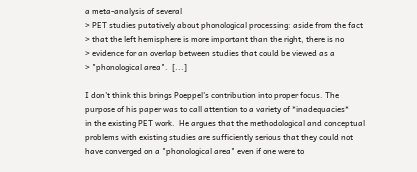a meta-analysis of several
> PET studies putatively about phonological processing: aside from the fact
> that the left hemisphere is more important than the right, there is no
> evidence for an overlap between studies that could be viewed as a
> "phonological area".  [...]

I don't think this brings Poeppel's contribution into proper focus. The
purpose of his paper was to call attention to a variety of *inadequacies*
in the existing PET work.  He argues that the methodological and conceptual
problems with existing studies are sufficiently serious that they could not
have converged on a "phonological area" even if one were to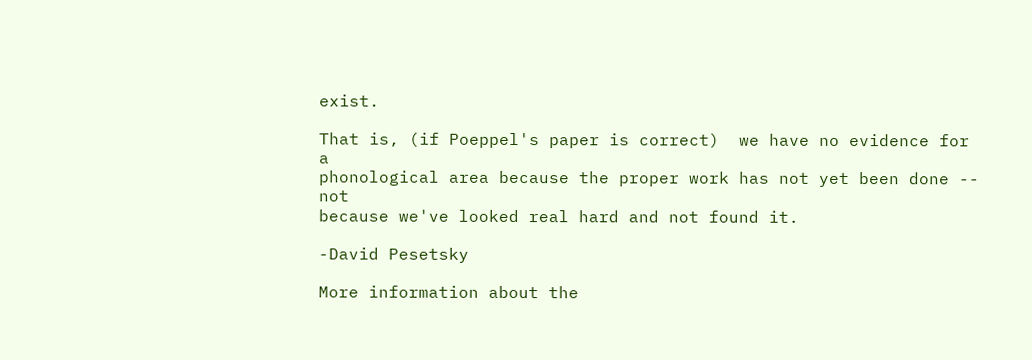exist.

That is, (if Poeppel's paper is correct)  we have no evidence for a
phonological area because the proper work has not yet been done -- not
because we've looked real hard and not found it.

-David Pesetsky

More information about the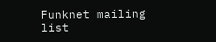Funknet mailing list